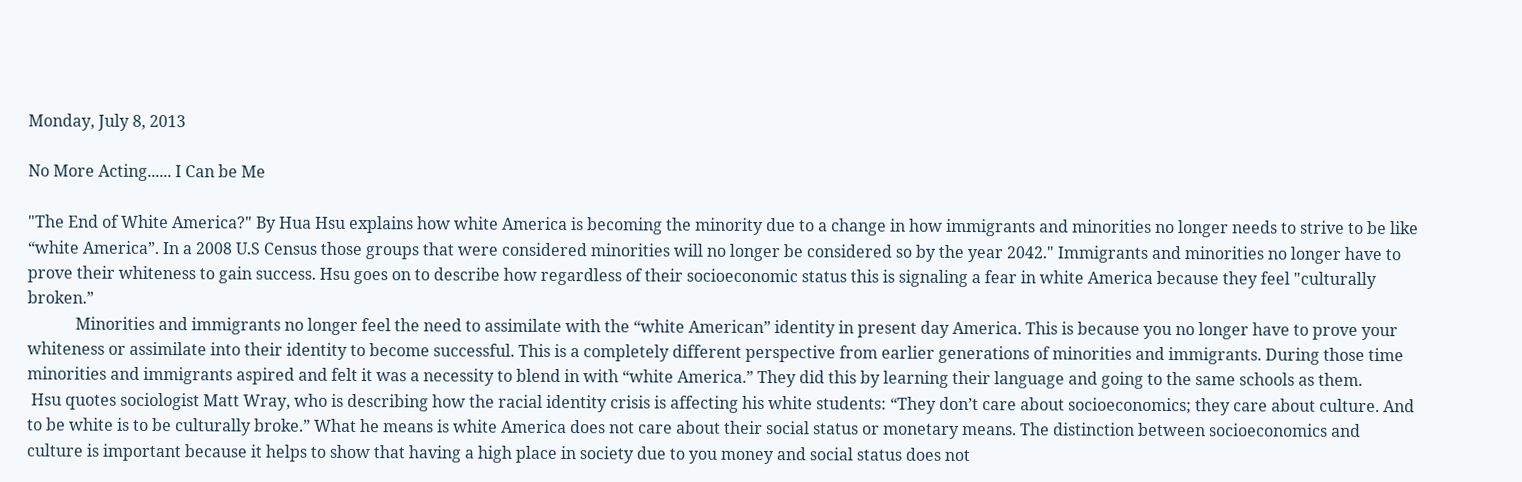Monday, July 8, 2013

No More Acting...... I Can be Me

"The End of White America?" By Hua Hsu explains how white America is becoming the minority due to a change in how immigrants and minorities no longer needs to strive to be like “white America”. In a 2008 U.S Census those groups that were considered minorities will no longer be considered so by the year 2042." Immigrants and minorities no longer have to prove their whiteness to gain success. Hsu goes on to describe how regardless of their socioeconomic status this is signaling a fear in white America because they feel "culturally broken.”
            Minorities and immigrants no longer feel the need to assimilate with the “white American” identity in present day America. This is because you no longer have to prove your whiteness or assimilate into their identity to become successful. This is a completely different perspective from earlier generations of minorities and immigrants. During those time minorities and immigrants aspired and felt it was a necessity to blend in with “white America.” They did this by learning their language and going to the same schools as them.
 Hsu quotes sociologist Matt Wray, who is describing how the racial identity crisis is affecting his white students: “They don’t care about socioeconomics; they care about culture. And to be white is to be culturally broke.” What he means is white America does not care about their social status or monetary means. The distinction between socioeconomics and culture is important because it helps to show that having a high place in society due to you money and social status does not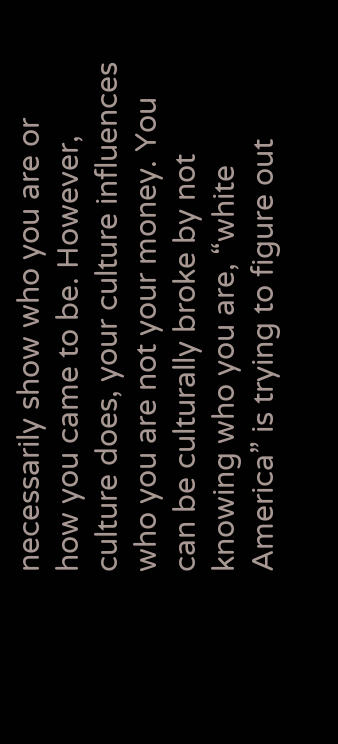necessarily show who you are or how you came to be. However, culture does, your culture influences who you are not your money. You can be culturally broke by not knowing who you are, “white America” is trying to figure out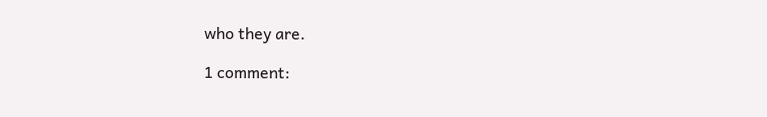who they are.

1 comment: